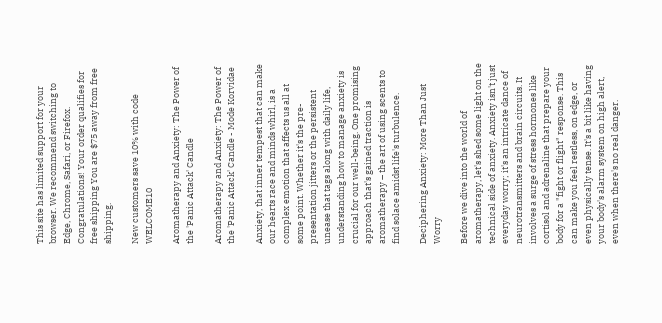This site has limited support for your browser. We recommend switching to Edge, Chrome, Safari, or Firefox.
Congratulations! Your order qualifies for free shipping You are $75 away from free shipping.

New customers save 10% with code WELCOME10

Aromatherapy and Anxiety: The Power of the 'Panic Attack' Candle

Aromatherapy and Anxiety: The Power of the 'Panic Attack' Candle - Mode Korvidae

Anxiety, that inner tempest that can make our hearts race and minds whirl, is a complex emotion that affects us all at some point. Whether it's the pre-presentation jitters or the persistent unease that tags along with daily life, understanding how to manage anxiety is crucial for our well-being. One promising approach that's gained traction is aromatherapy – the art of using scents to find solace amidst life's turbulence.

Deciphering Anxiety: More Than Just Worry

Before we dive into the world of aromatherapy, let's shed some light on the technical side of anxiety. Anxiety isn't just everyday worry; it's an intricate dance of neurotransmitters and brain circuits. It involves a surge of stress hormones like cortisol and adrenaline that prepare your body for a "fight or flight" response. This can make you feel restless, on edge, or even physically tense. It's a bit like having your body's alarm system on high alert, even when there's no real danger.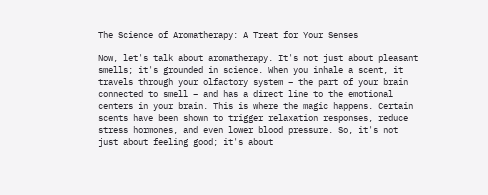The Science of Aromatherapy: A Treat for Your Senses

Now, let's talk about aromatherapy. It's not just about pleasant smells; it's grounded in science. When you inhale a scent, it travels through your olfactory system – the part of your brain connected to smell – and has a direct line to the emotional centers in your brain. This is where the magic happens. Certain scents have been shown to trigger relaxation responses, reduce stress hormones, and even lower blood pressure. So, it's not just about feeling good; it's about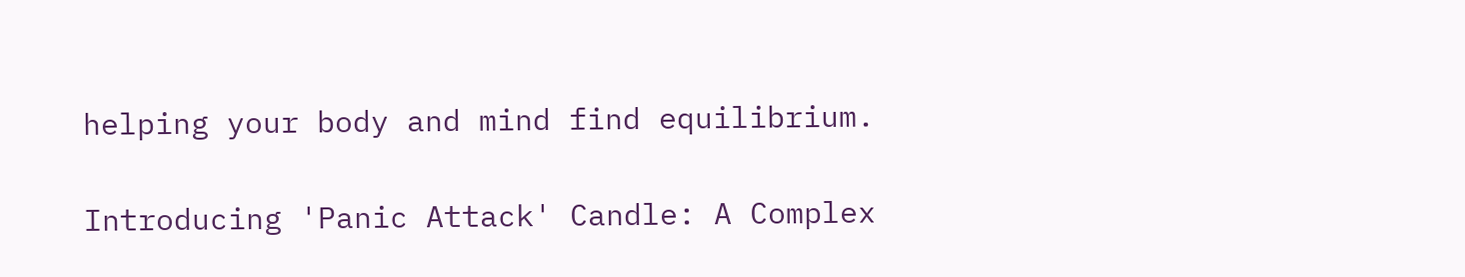helping your body and mind find equilibrium.

Introducing 'Panic Attack' Candle: A Complex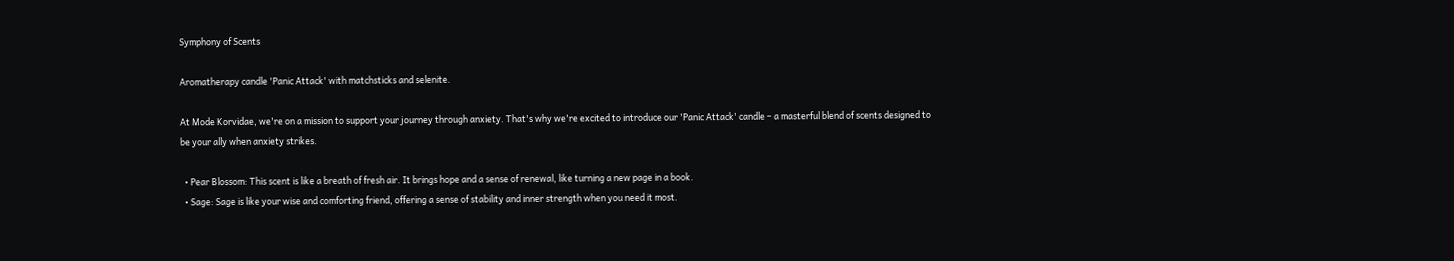Symphony of Scents

Aromatherapy candle 'Panic Attack' with matchsticks and selenite.

At Mode Korvidae, we're on a mission to support your journey through anxiety. That's why we're excited to introduce our 'Panic Attack' candle – a masterful blend of scents designed to be your ally when anxiety strikes.

  • Pear Blossom: This scent is like a breath of fresh air. It brings hope and a sense of renewal, like turning a new page in a book.
  • Sage: Sage is like your wise and comforting friend, offering a sense of stability and inner strength when you need it most.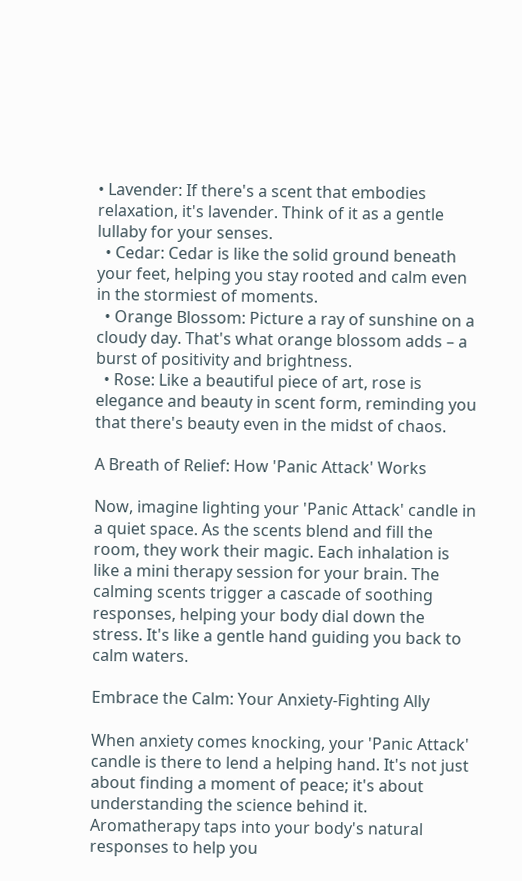• Lavender: If there's a scent that embodies relaxation, it's lavender. Think of it as a gentle lullaby for your senses.
  • Cedar: Cedar is like the solid ground beneath your feet, helping you stay rooted and calm even in the stormiest of moments.
  • Orange Blossom: Picture a ray of sunshine on a cloudy day. That's what orange blossom adds – a burst of positivity and brightness.
  • Rose: Like a beautiful piece of art, rose is elegance and beauty in scent form, reminding you that there's beauty even in the midst of chaos.

A Breath of Relief: How 'Panic Attack' Works

Now, imagine lighting your 'Panic Attack' candle in a quiet space. As the scents blend and fill the room, they work their magic. Each inhalation is like a mini therapy session for your brain. The calming scents trigger a cascade of soothing responses, helping your body dial down the stress. It's like a gentle hand guiding you back to calm waters.

Embrace the Calm: Your Anxiety-Fighting Ally

When anxiety comes knocking, your 'Panic Attack' candle is there to lend a helping hand. It's not just about finding a moment of peace; it's about understanding the science behind it. Aromatherapy taps into your body's natural responses to help you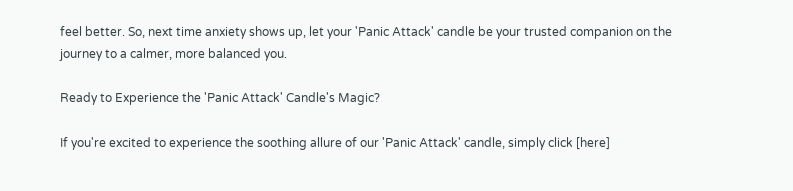feel better. So, next time anxiety shows up, let your 'Panic Attack' candle be your trusted companion on the journey to a calmer, more balanced you.

Ready to Experience the 'Panic Attack' Candle's Magic?

If you're excited to experience the soothing allure of our 'Panic Attack' candle, simply click [here]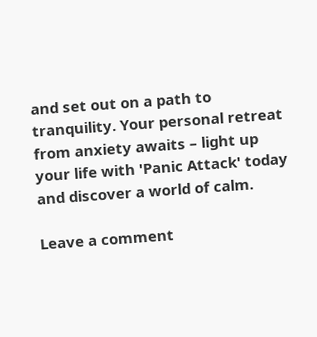and set out on a path to tranquility. Your personal retreat from anxiety awaits – light up your life with 'Panic Attack' today and discover a world of calm.

Leave a comment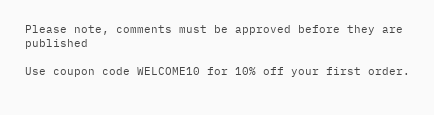Please note, comments must be approved before they are published

Use coupon code WELCOME10 for 10% off your first order.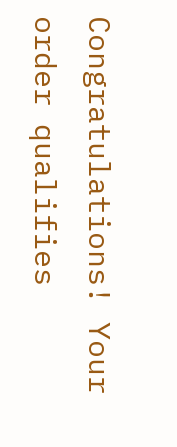Congratulations! Your order qualifies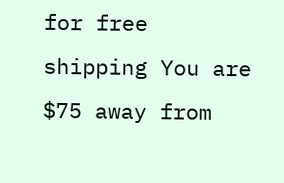for free shipping You are $75 away from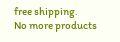free shipping.
No more products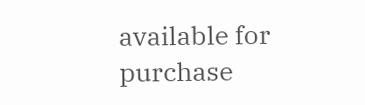available for purchase